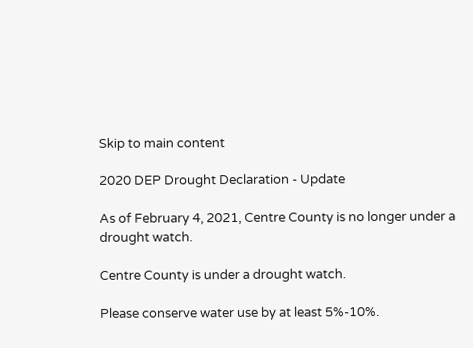Skip to main content

2020 DEP Drought Declaration - Update

As of February 4, 2021, Centre County is no longer under a drought watch.

Centre County is under a drought watch.

Please conserve water use by at least 5%-10%.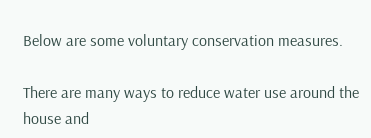Below are some voluntary conservation measures.

There are many ways to reduce water use around the house and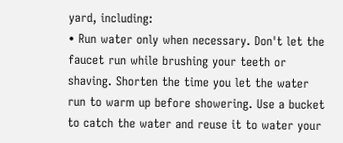yard, including:
• Run water only when necessary. Don't let the faucet run while brushing your teeth or shaving. Shorten the time you let the water run to warm up before showering. Use a bucket to catch the water and reuse it to water your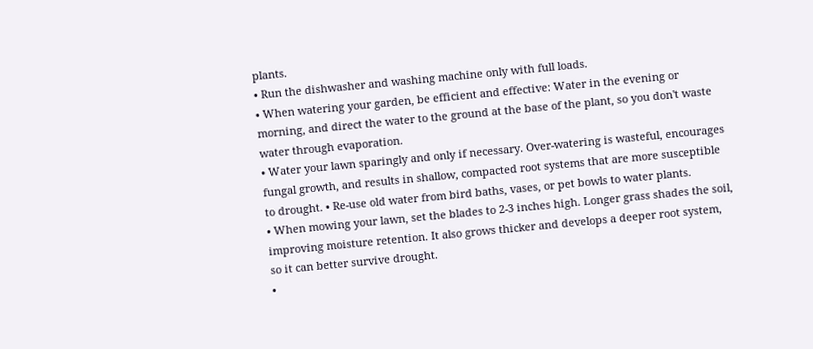plants.
• Run the dishwasher and washing machine only with full loads.
• When watering your garden, be efficient and effective: Water in the evening or morning, and direct the water to the ground at the base of the plant, so you don't waste water through evaporation.
• Water your lawn sparingly and only if necessary. Over-watering is wasteful, encourages fungal growth, and results in shallow, compacted root systems that are more susceptible to drought. • Re-use old water from bird baths, vases, or pet bowls to water plants.
• When mowing your lawn, set the blades to 2-3 inches high. Longer grass shades the soil, improving moisture retention. It also grows thicker and develops a deeper root system, so it can better survive drought.
•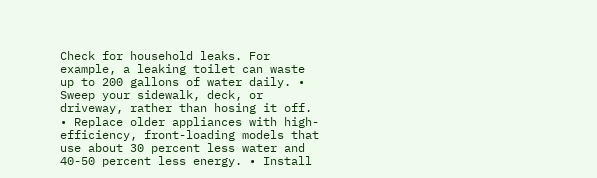Check for household leaks. For example, a leaking toilet can waste up to 200 gallons of water daily. • Sweep your sidewalk, deck, or driveway, rather than hosing it off. • Replace older appliances with high-efficiency, front-loading models that use about 30 percent less water and 40-50 percent less energy. • Install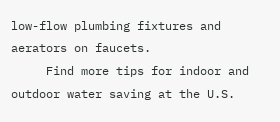low-flow plumbing fixtures and aerators on faucets.
     Find more tips for indoor and outdoor water saving at the U.S.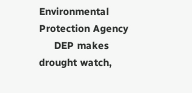Environmental Protection Agency
     DEP makes drought watch,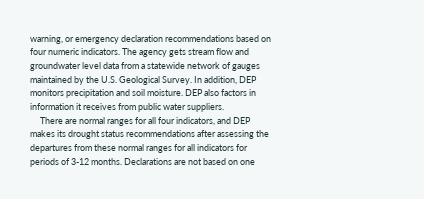warning, or emergency declaration recommendations based on four numeric indicators. The agency gets stream flow and groundwater level data from a statewide network of gauges maintained by the U.S. Geological Survey. In addition, DEP monitors precipitation and soil moisture. DEP also factors in information it receives from public water suppliers.
     There are normal ranges for all four indicators, and DEP makes its drought status recommendations after assessing the departures from these normal ranges for all indicators for periods of 3-12 months. Declarations are not based on one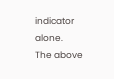indicator alone.
The above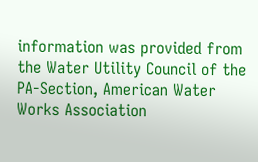information was provided from the Water Utility Council of the PA-Section, American Water Works Association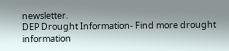newsletter.
DEP Drought Information- Find more drought information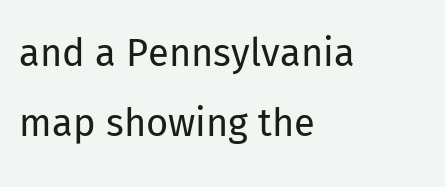and a Pennsylvania map showing the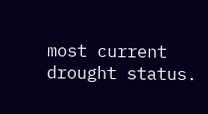most current drought status.